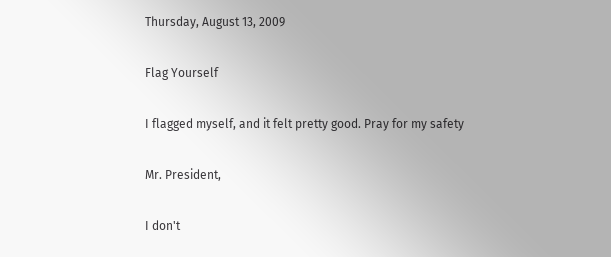Thursday, August 13, 2009

Flag Yourself

I flagged myself, and it felt pretty good. Pray for my safety

Mr. President,

I don't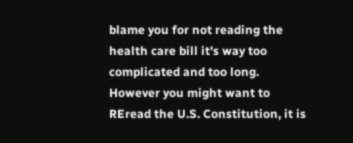blame you for not reading the health care bill it's way too complicated and too long. However you might want to REread the U.S. Constitution, it is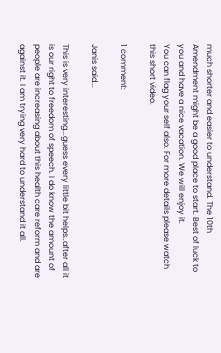much shorter and easier to understand. The 10th Amendment might be a good place to start. Best of luck to you and have a nice vacation. We will enjoy it.
You can flag your self also. For more details please watch this short video.

1 comment:

Janis said...

This is very interesting...guess every little bit helps..after all it is our right to freedom of speech. I do know the amount of people are increasing about this health care reform and are against it. I am trying very hard to understand it all.